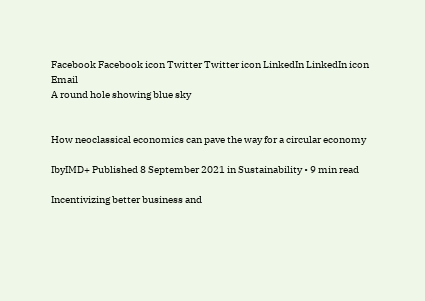Facebook Facebook icon Twitter Twitter icon LinkedIn LinkedIn icon Email
A round hole showing blue sky


How neoclassical economics can pave the way for a circular economy

IbyIMD+ Published 8 September 2021 in Sustainability • 9 min read

Incentivizing better business and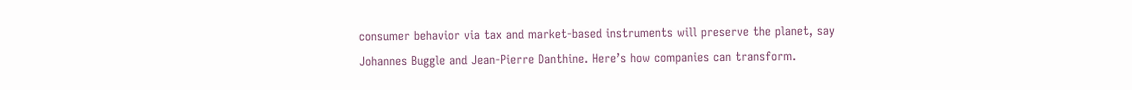consumer behavior via tax and market-based instruments will preserve the planet, say Johannes Buggle and Jean-Pierre Danthine. Here’s how companies can transform.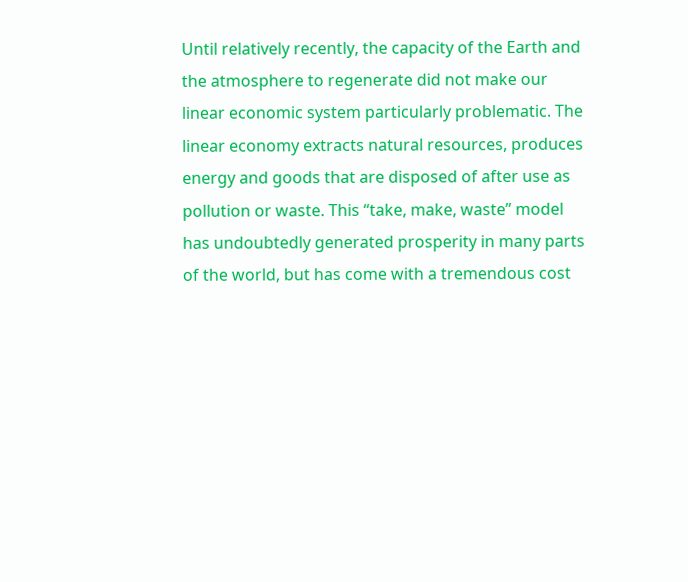Until relatively recently, the capacity of the Earth and the atmosphere to regenerate did not make our linear economic system particularly problematic. The linear economy extracts natural resources, produces energy and goods that are disposed of after use as pollution or waste. This “take, make, waste” model has undoubtedly generated prosperity in many parts of the world, but has come with a tremendous cost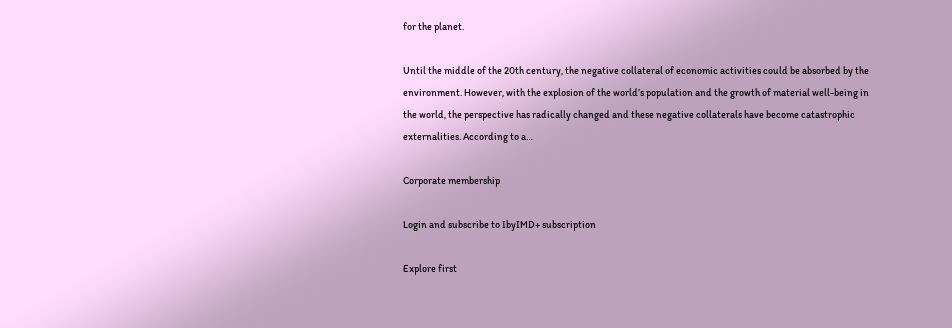for the planet.

Until the middle of the 20th century, the negative collateral of economic activities could be absorbed by the environment. However, with the explosion of the world’s population and the growth of material well-being in the world, the perspective has radically changed and these negative collaterals have become catastrophic externalities. According to a…

Corporate membership

Login and subscribe to IbyIMD+ subscription

Explore first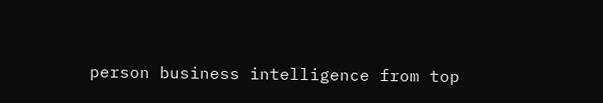person business intelligence from top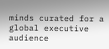minds curated for a global executive audience